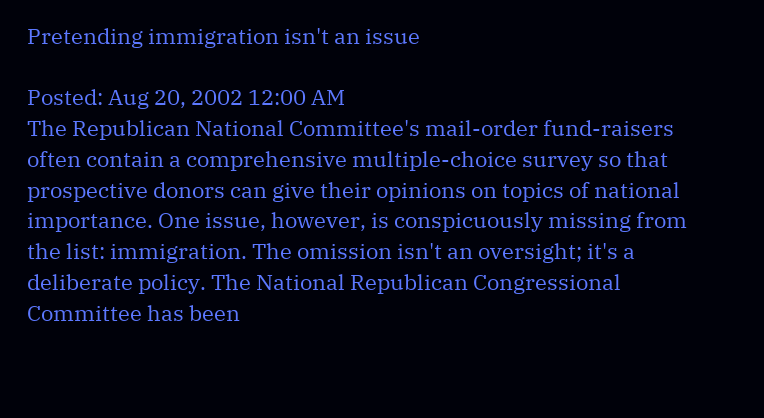Pretending immigration isn't an issue

Posted: Aug 20, 2002 12:00 AM
The Republican National Committee's mail-order fund-raisers often contain a comprehensive multiple-choice survey so that prospective donors can give their opinions on topics of national importance. One issue, however, is conspicuously missing from the list: immigration. The omission isn't an oversight; it's a deliberate policy. The National Republican Congressional Committee has been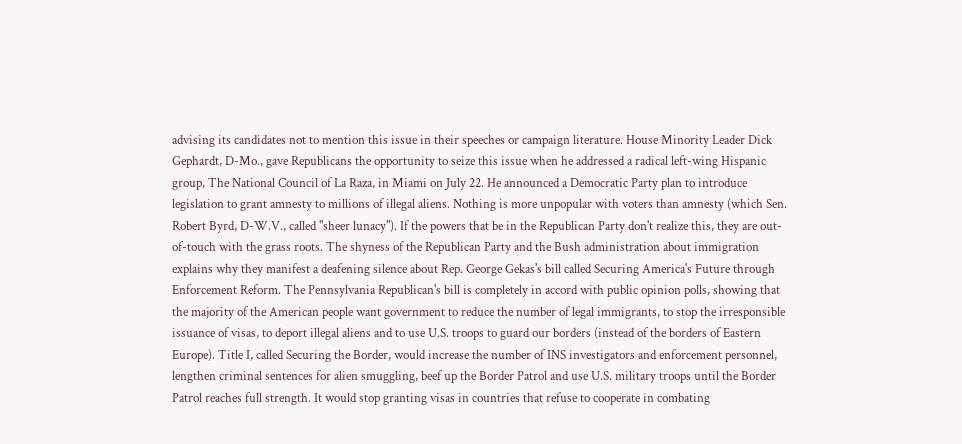advising its candidates not to mention this issue in their speeches or campaign literature. House Minority Leader Dick Gephardt, D-Mo., gave Republicans the opportunity to seize this issue when he addressed a radical left-wing Hispanic group, The National Council of La Raza, in Miami on July 22. He announced a Democratic Party plan to introduce legislation to grant amnesty to millions of illegal aliens. Nothing is more unpopular with voters than amnesty (which Sen. Robert Byrd, D-W.V., called "sheer lunacy"). If the powers that be in the Republican Party don't realize this, they are out-of-touch with the grass roots. The shyness of the Republican Party and the Bush administration about immigration explains why they manifest a deafening silence about Rep. George Gekas's bill called Securing America's Future through Enforcement Reform. The Pennsylvania Republican's bill is completely in accord with public opinion polls, showing that the majority of the American people want government to reduce the number of legal immigrants, to stop the irresponsible issuance of visas, to deport illegal aliens and to use U.S. troops to guard our borders (instead of the borders of Eastern Europe). Title I, called Securing the Border, would increase the number of INS investigators and enforcement personnel, lengthen criminal sentences for alien smuggling, beef up the Border Patrol and use U.S. military troops until the Border Patrol reaches full strength. It would stop granting visas in countries that refuse to cooperate in combating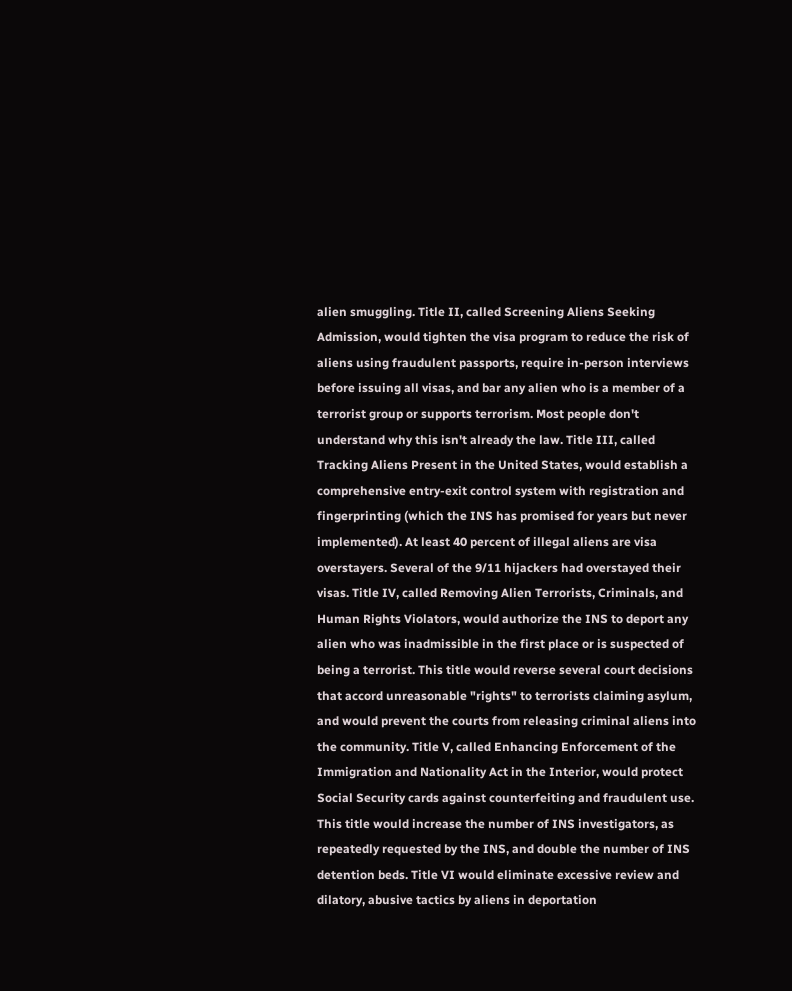alien smuggling. Title II, called Screening Aliens Seeking Admission, would tighten the visa program to reduce the risk of aliens using fraudulent passports, require in-person interviews before issuing all visas, and bar any alien who is a member of a terrorist group or supports terrorism. Most people don't understand why this isn't already the law. Title III, called Tracking Aliens Present in the United States, would establish a comprehensive entry-exit control system with registration and fingerprinting (which the INS has promised for years but never implemented). At least 40 percent of illegal aliens are visa overstayers. Several of the 9/11 hijackers had overstayed their visas. Title IV, called Removing Alien Terrorists, Criminals, and Human Rights Violators, would authorize the INS to deport any alien who was inadmissible in the first place or is suspected of being a terrorist. This title would reverse several court decisions that accord unreasonable "rights" to terrorists claiming asylum, and would prevent the courts from releasing criminal aliens into the community. Title V, called Enhancing Enforcement of the Immigration and Nationality Act in the Interior, would protect Social Security cards against counterfeiting and fraudulent use. This title would increase the number of INS investigators, as repeatedly requested by the INS, and double the number of INS detention beds. Title VI would eliminate excessive review and dilatory, abusive tactics by aliens in deportation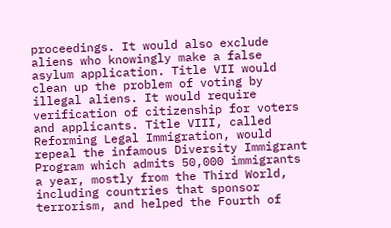proceedings. It would also exclude aliens who knowingly make a false asylum application. Title VII would clean up the problem of voting by illegal aliens. It would require verification of citizenship for voters and applicants. Title VIII, called Reforming Legal Immigration, would repeal the infamous Diversity Immigrant Program which admits 50,000 immigrants a year, mostly from the Third World, including countries that sponsor terrorism, and helped the Fourth of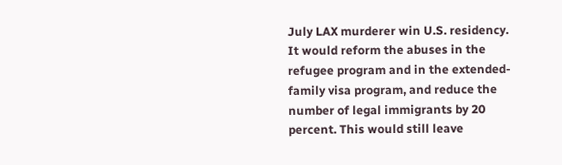July LAX murderer win U.S. residency. It would reform the abuses in the refugee program and in the extended-family visa program, and reduce the number of legal immigrants by 20 percent. This would still leave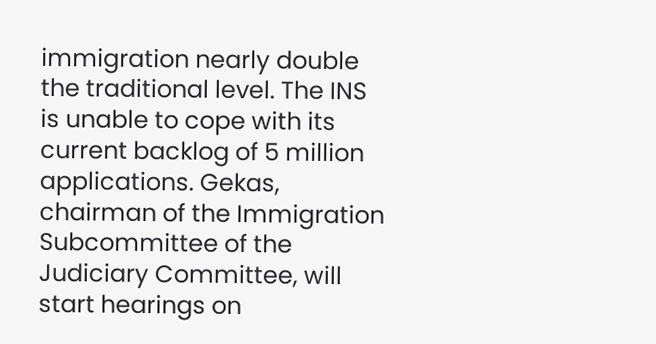immigration nearly double the traditional level. The INS is unable to cope with its current backlog of 5 million applications. Gekas, chairman of the Immigration Subcommittee of the Judiciary Committee, will start hearings on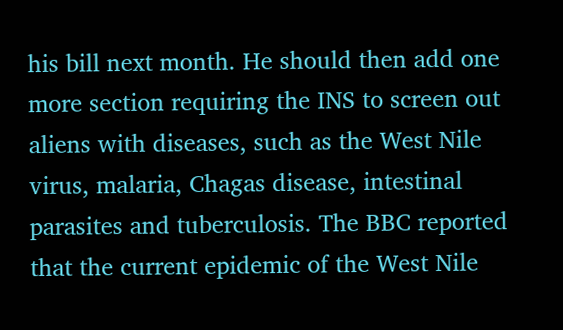his bill next month. He should then add one more section requiring the INS to screen out aliens with diseases, such as the West Nile virus, malaria, Chagas disease, intestinal parasites and tuberculosis. The BBC reported that the current epidemic of the West Nile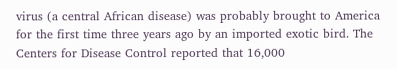virus (a central African disease) was probably brought to America for the first time three years ago by an imported exotic bird. The Centers for Disease Control reported that 16,000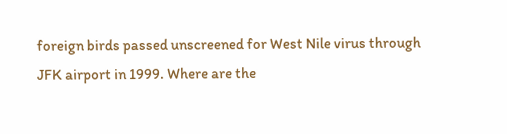foreign birds passed unscreened for West Nile virus through JFK airport in 1999. Where are the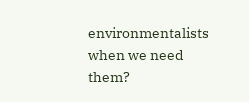environmentalists when we need them?